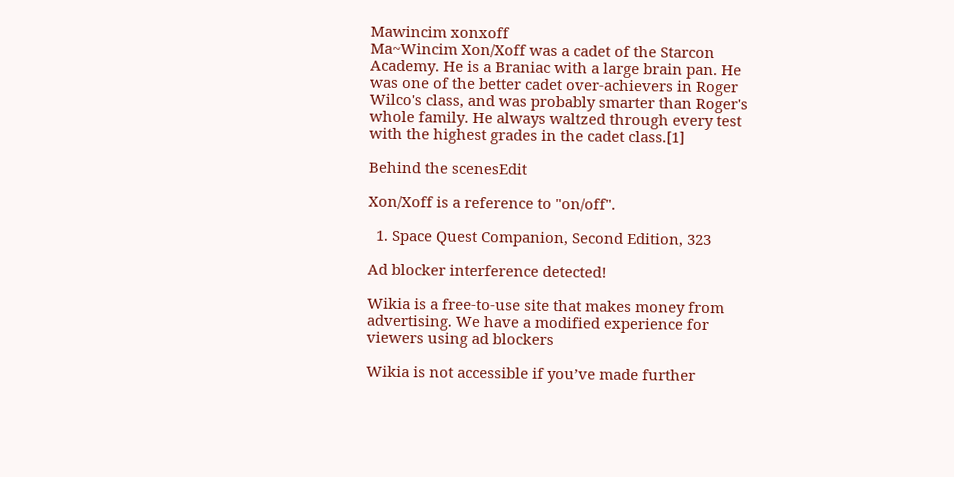Mawincim xonxoff
Ma~Wincim Xon/Xoff was a cadet of the Starcon Academy. He is a Braniac with a large brain pan. He was one of the better cadet over-achievers in Roger Wilco's class, and was probably smarter than Roger's whole family. He always waltzed through every test with the highest grades in the cadet class.[1]

Behind the scenesEdit

Xon/Xoff is a reference to "on/off".

  1. Space Quest Companion, Second Edition, 323

Ad blocker interference detected!

Wikia is a free-to-use site that makes money from advertising. We have a modified experience for viewers using ad blockers

Wikia is not accessible if you’ve made further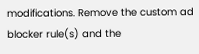modifications. Remove the custom ad blocker rule(s) and the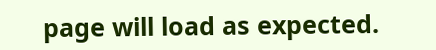page will load as expected.